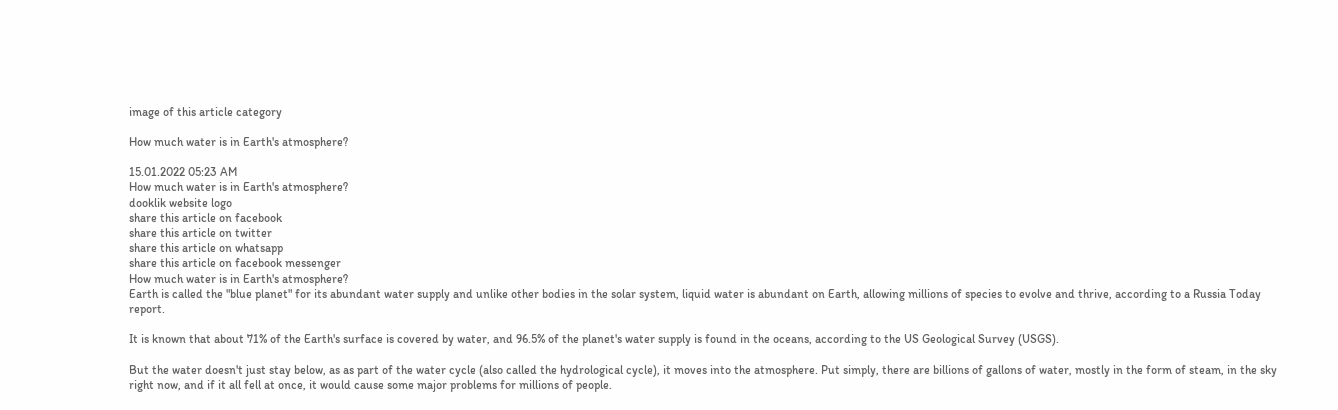image of this article category

How much water is in Earth's atmosphere?

15.01.2022 05:23 AM
How much water is in Earth's atmosphere?
dooklik website logo
share this article on facebook
share this article on twitter
share this article on whatsapp
share this article on facebook messenger
How much water is in Earth's atmosphere?
Earth is called the "blue planet" for its abundant water supply and unlike other bodies in the solar system, liquid water is abundant on Earth, allowing millions of species to evolve and thrive, according to a Russia Today report.

It is known that about 71% of the Earth's surface is covered by water, and 96.5% of the planet's water supply is found in the oceans, according to the US Geological Survey (USGS).

But the water doesn't just stay below, as as part of the water cycle (also called the hydrological cycle), it moves into the atmosphere. Put simply, there are billions of gallons of water, mostly in the form of steam, in the sky right now, and if it all fell at once, it would cause some major problems for millions of people.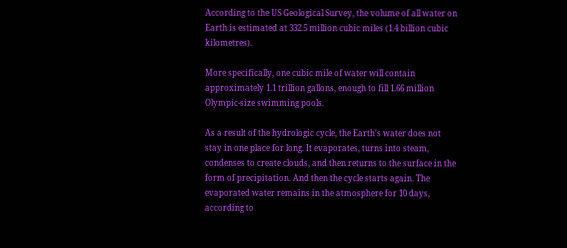According to the US Geological Survey, the volume of all water on Earth is estimated at 332.5 million cubic miles (1.4 billion cubic kilometres).

More specifically, one cubic mile of water will contain approximately 1.1 trillion gallons, enough to fill 1.66 million Olympic-size swimming pools.

As a result of the hydrologic cycle, the Earth's water does not stay in one place for long. It evaporates, turns into steam, condenses to create clouds, and then returns to the surface in the form of precipitation. And then the cycle starts again. The evaporated water remains in the atmosphere for 10 days, according to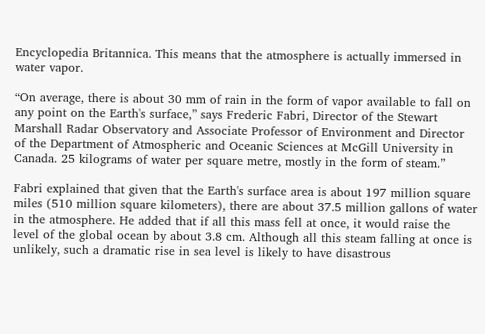Encyclopedia Britannica. This means that the atmosphere is actually immersed in water vapor.

“On average, there is about 30 mm of rain in the form of vapor available to fall on any point on the Earth's surface,” says Frederic Fabri, Director of the Stewart Marshall Radar Observatory and Associate Professor of Environment and Director of the Department of Atmospheric and Oceanic Sciences at McGill University in Canada. 25 kilograms of water per square metre, mostly in the form of steam.”

Fabri explained that given that the Earth's surface area is about 197 million square miles (510 million square kilometers), there are about 37.5 million gallons of water in the atmosphere. He added that if all this mass fell at once, it would raise the level of the global ocean by about 3.8 cm. Although all this steam falling at once is unlikely, such a dramatic rise in sea level is likely to have disastrous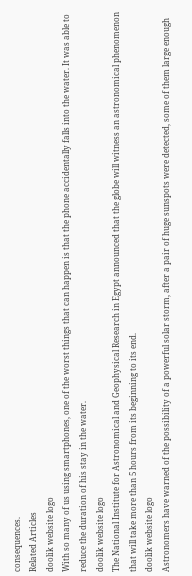consequences.
Related Articles
doolik website logo
With so many of us using smartphones, one of the worst things that can happen is that the phone accidentally falls into the water. It was able to reduce the duration of his stay in the water.
doolik website logo
The National Institute for Astronomical and Geophysical Research in Egypt announced that the globe will witness an astronomical phenomenon that will take more than 5 hours from its beginning to its end.
doolik website logo
Astronomers have warned of the possibility of a powerful solar storm, after a pair of huge sunspots were detected, some of them large enough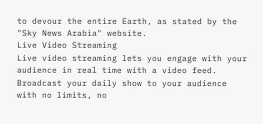to devour the entire Earth, as stated by the "Sky News Arabia" website.
Live Video Streaming
Live video streaming lets you engage with your audience in real time with a video feed. Broadcast your daily show to your audience with no limits, no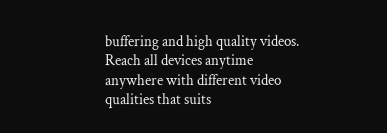buffering and high quality videos. Reach all devices anytime anywhere with different video qualities that suits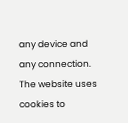any device and any connection.
The website uses cookies to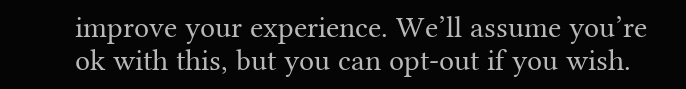improve your experience. We’ll assume you’re ok with this, but you can opt-out if you wish.